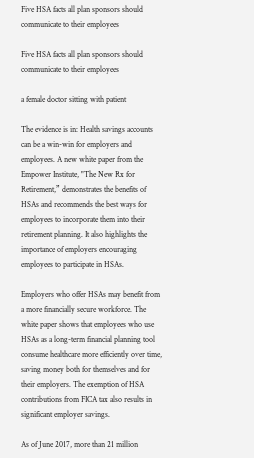Five HSA facts all plan sponsors should communicate to their employees

Five HSA facts all plan sponsors should communicate to their employees

a female doctor sitting with patient

The evidence is in: Health savings accounts can be a win-win for employers and employees. A new white paper from the Empower Institute, "The New Rx for Retirement,” demonstrates the benefits of HSAs and recommends the best ways for employees to incorporate them into their retirement planning. It also highlights the importance of employers encouraging employees to participate in HSAs.

Employers who offer HSAs may benefit from a more financially secure workforce. The white paper shows that employees who use HSAs as a long-term financial planning tool consume healthcare more efficiently over time, saving money both for themselves and for their employers. The exemption of HSA contributions from FICA tax also results in significant employer savings.

As of June 2017, more than 21 million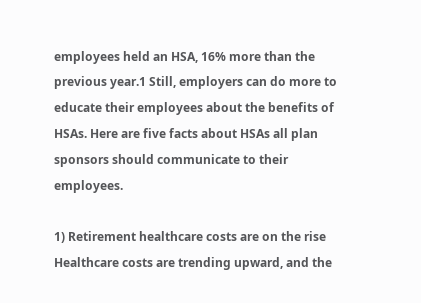employees held an HSA, 16% more than the previous year.1 Still, employers can do more to educate their employees about the benefits of HSAs. Here are five facts about HSAs all plan sponsors should communicate to their employees.

1) Retirement healthcare costs are on the rise
Healthcare costs are trending upward, and the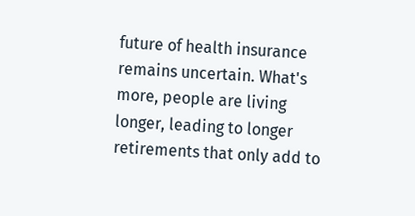future of health insurance remains uncertain. What's more, people are living longer, leading to longer retirements that only add to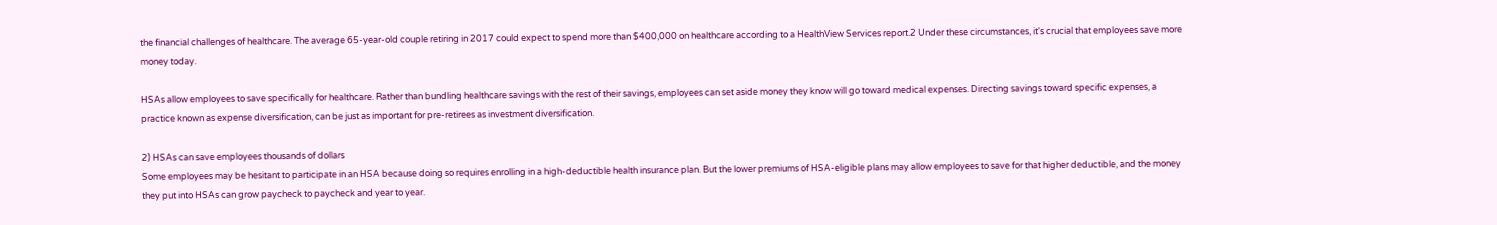the financial challenges of healthcare. The average 65-year-old couple retiring in 2017 could expect to spend more than $400,000 on healthcare according to a HealthView Services report.2 Under these circumstances, it's crucial that employees save more money today.

HSAs allow employees to save specifically for healthcare. Rather than bundling healthcare savings with the rest of their savings, employees can set aside money they know will go toward medical expenses. Directing savings toward specific expenses, a practice known as expense diversification, can be just as important for pre-retirees as investment diversification.

2) HSAs can save employees thousands of dollars
Some employees may be hesitant to participate in an HSA because doing so requires enrolling in a high-deductible health insurance plan. But the lower premiums of HSA-eligible plans may allow employees to save for that higher deductible, and the money they put into HSAs can grow paycheck to paycheck and year to year.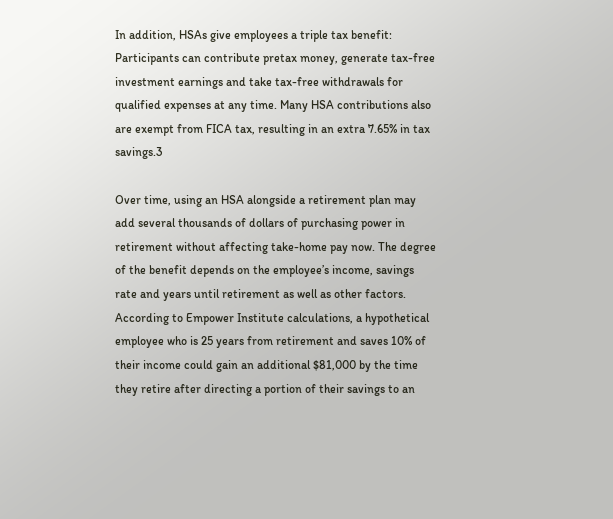In addition, HSAs give employees a triple tax benefit: Participants can contribute pretax money, generate tax-free investment earnings and take tax-free withdrawals for qualified expenses at any time. Many HSA contributions also are exempt from FICA tax, resulting in an extra 7.65% in tax savings.3

Over time, using an HSA alongside a retirement plan may add several thousands of dollars of purchasing power in retirement without affecting take-home pay now. The degree of the benefit depends on the employee’s income, savings rate and years until retirement as well as other factors. According to Empower Institute calculations, a hypothetical employee who is 25 years from retirement and saves 10% of their income could gain an additional $81,000 by the time they retire after directing a portion of their savings to an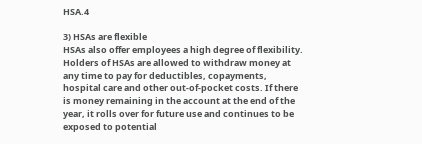HSA.4

3) HSAs are flexible
HSAs also offer employees a high degree of flexibility. Holders of HSAs are allowed to withdraw money at any time to pay for deductibles, copayments, hospital care and other out-of-pocket costs. If there is money remaining in the account at the end of the year, it rolls over for future use and continues to be exposed to potential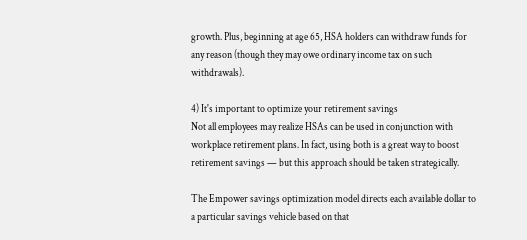growth. Plus, beginning at age 65, HSA holders can withdraw funds for any reason (though they may owe ordinary income tax on such withdrawals).

4) It's important to optimize your retirement savings
Not all employees may realize HSAs can be used in conjunction with workplace retirement plans. In fact, using both is a great way to boost retirement savings — but this approach should be taken strategically.

The Empower savings optimization model directs each available dollar to a particular savings vehicle based on that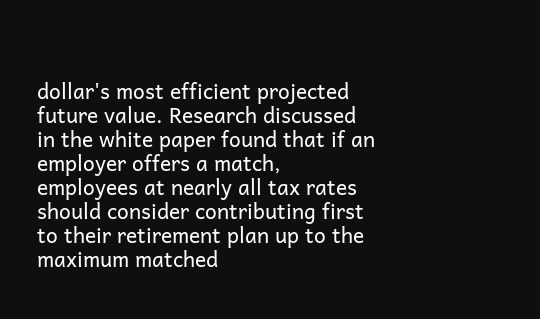dollar's most efficient projected future value. Research discussed in the white paper found that if an employer offers a match, employees at nearly all tax rates should consider contributing first to their retirement plan up to the maximum matched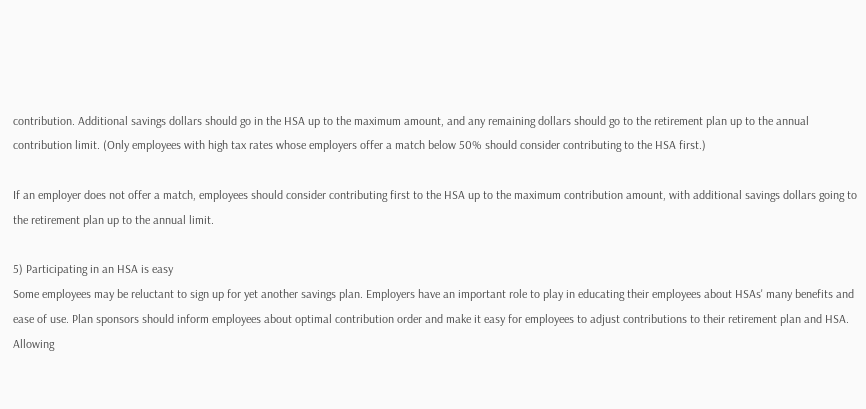contribution. Additional savings dollars should go in the HSA up to the maximum amount, and any remaining dollars should go to the retirement plan up to the annual contribution limit. (Only employees with high tax rates whose employers offer a match below 50% should consider contributing to the HSA first.)

If an employer does not offer a match, employees should consider contributing first to the HSA up to the maximum contribution amount, with additional savings dollars going to the retirement plan up to the annual limit.

5) Participating in an HSA is easy
Some employees may be reluctant to sign up for yet another savings plan. Employers have an important role to play in educating their employees about HSAs' many benefits and ease of use. Plan sponsors should inform employees about optimal contribution order and make it easy for employees to adjust contributions to their retirement plan and HSA. Allowing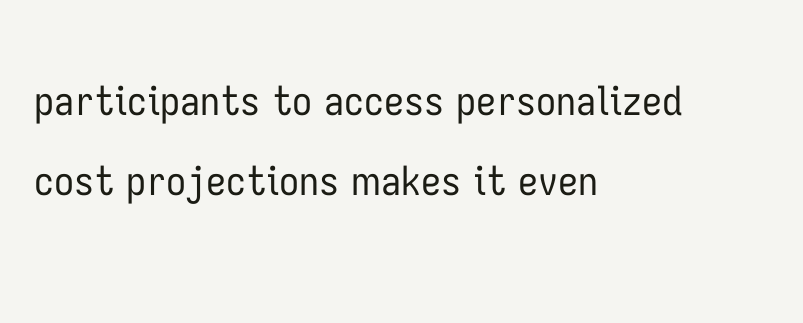participants to access personalized cost projections makes it even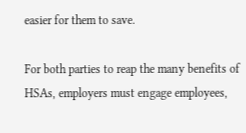easier for them to save.

For both parties to reap the many benefits of HSAs, employers must engage employees,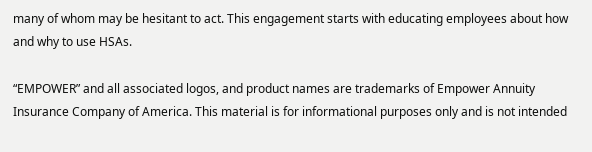many of whom may be hesitant to act. This engagement starts with educating employees about how and why to use HSAs.

“EMPOWER” and all associated logos, and product names are trademarks of Empower Annuity Insurance Company of America. This material is for informational purposes only and is not intended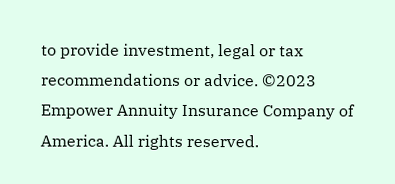to provide investment, legal or tax recommendations or advice. ©2023 Empower Annuity Insurance Company of America. All rights reserved.